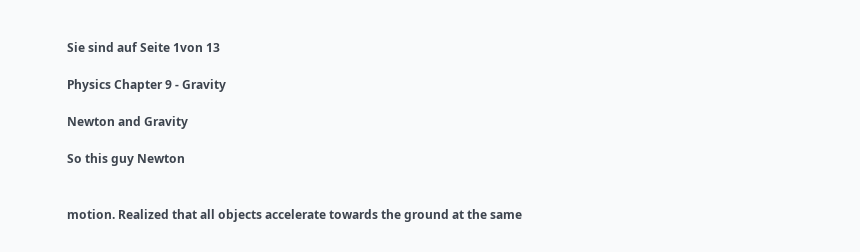Sie sind auf Seite 1von 13

Physics Chapter 9 - Gravity

Newton and Gravity

So this guy Newton


motion. Realized that all objects accelerate towards the ground at the same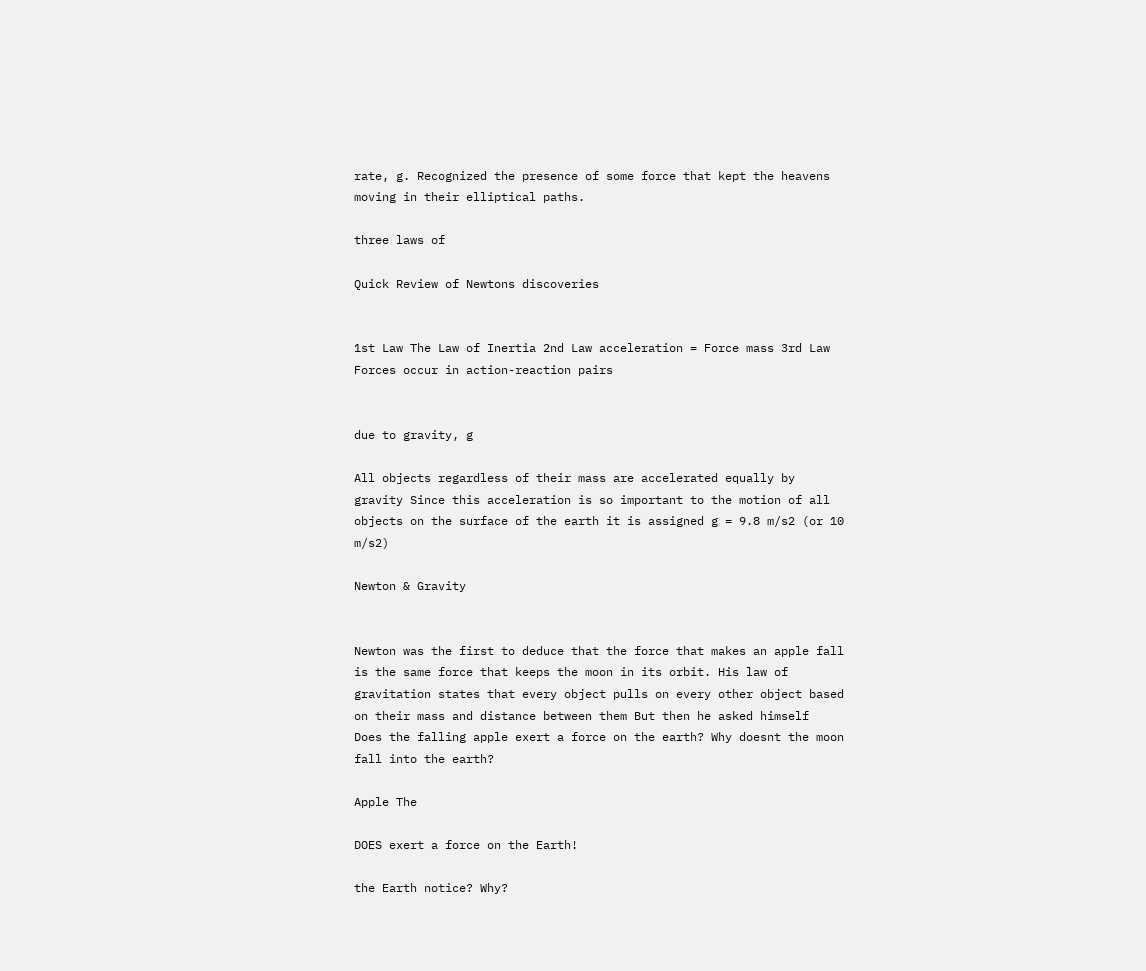rate, g. Recognized the presence of some force that kept the heavens moving in their elliptical paths.

three laws of

Quick Review of Newtons discoveries


1st Law The Law of Inertia 2nd Law acceleration = Force mass 3rd Law Forces occur in action-reaction pairs


due to gravity, g

All objects regardless of their mass are accelerated equally by gravity Since this acceleration is so important to the motion of all objects on the surface of the earth it is assigned g = 9.8 m/s2 (or 10 m/s2)

Newton & Gravity


Newton was the first to deduce that the force that makes an apple fall is the same force that keeps the moon in its orbit. His law of gravitation states that every object pulls on every other object based on their mass and distance between them But then he asked himself
Does the falling apple exert a force on the earth? Why doesnt the moon fall into the earth?

Apple The

DOES exert a force on the Earth!

the Earth notice? Why?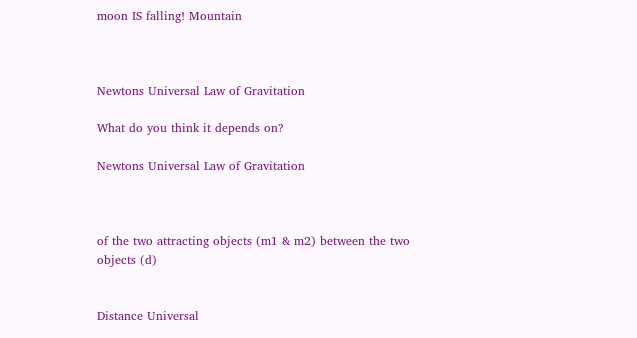moon IS falling! Mountain



Newtons Universal Law of Gravitation

What do you think it depends on?

Newtons Universal Law of Gravitation



of the two attracting objects (m1 & m2) between the two objects (d)


Distance Universal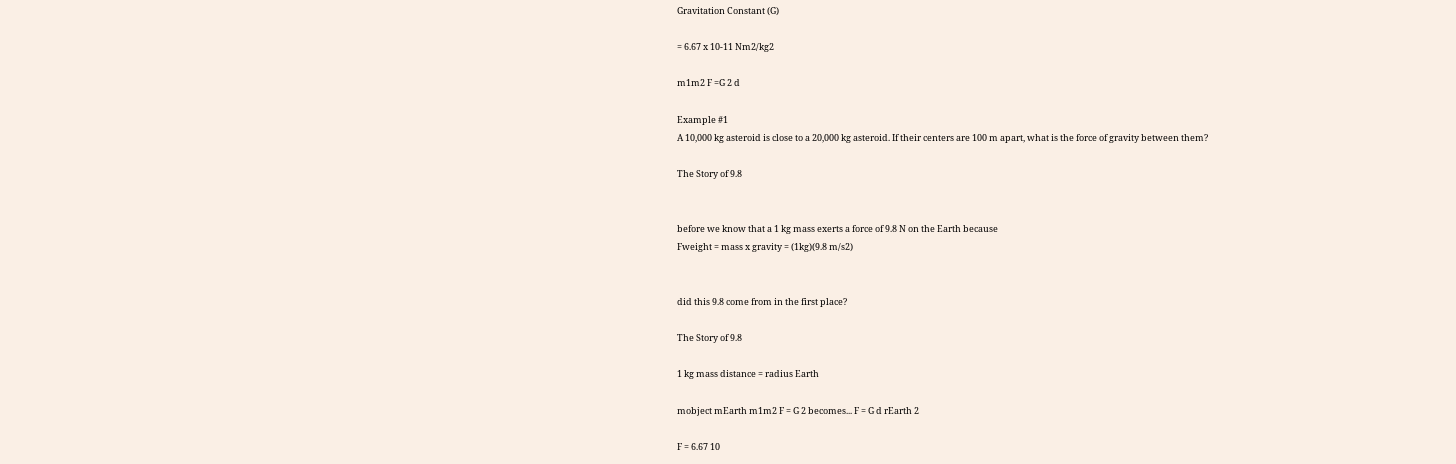Gravitation Constant (G)

= 6.67 x 10-11 Nm2/kg2

m1m2 F =G 2 d

Example #1
A 10,000 kg asteroid is close to a 20,000 kg asteroid. If their centers are 100 m apart, what is the force of gravity between them?

The Story of 9.8


before we know that a 1 kg mass exerts a force of 9.8 N on the Earth because
Fweight = mass x gravity = (1kg)(9.8 m/s2)


did this 9.8 come from in the first place?

The Story of 9.8

1 kg mass distance = radius Earth

mobject mEarth m1m2 F = G 2 becomes... F = G d rEarth 2

F = 6.67 10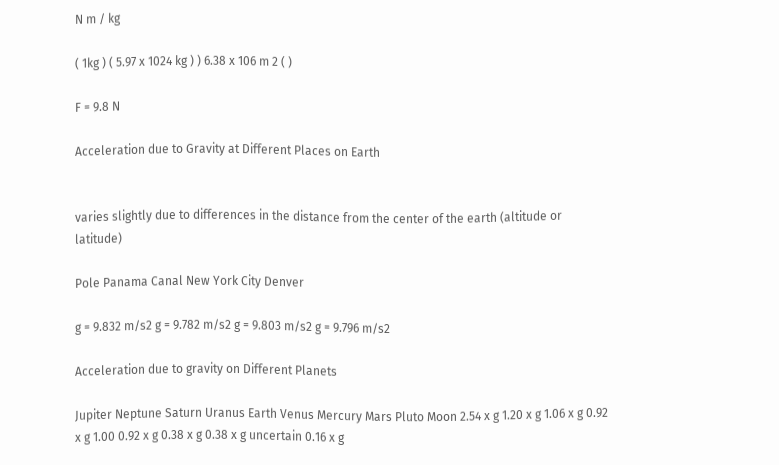N m / kg

( 1kg ) ( 5.97 x 1024 kg ) ) 6.38 x 106 m 2 ( )

F = 9.8 N

Acceleration due to Gravity at Different Places on Earth


varies slightly due to differences in the distance from the center of the earth (altitude or latitude)

Pole Panama Canal New York City Denver

g = 9.832 m/s2 g = 9.782 m/s2 g = 9.803 m/s2 g = 9.796 m/s2

Acceleration due to gravity on Different Planets

Jupiter Neptune Saturn Uranus Earth Venus Mercury Mars Pluto Moon 2.54 x g 1.20 x g 1.06 x g 0.92 x g 1.00 0.92 x g 0.38 x g 0.38 x g uncertain 0.16 x g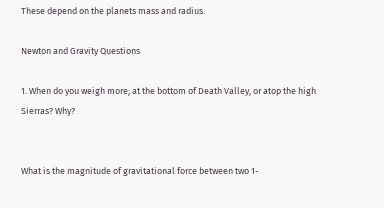These depend on the planets mass and radius.

Newton and Gravity Questions

1. When do you weigh more; at the bottom of Death Valley, or atop the high Sierras? Why?


What is the magnitude of gravitational force between two 1-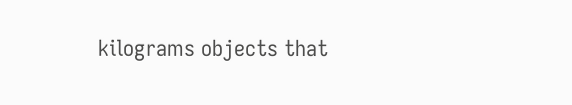kilograms objects that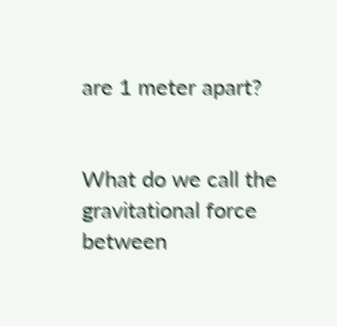are 1 meter apart?


What do we call the gravitational force between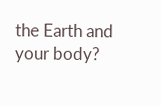the Earth and your body?